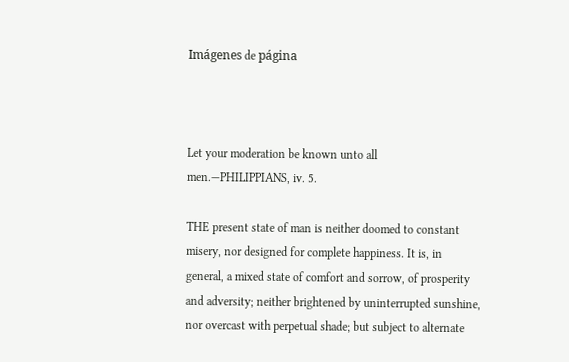Imágenes de página



Let your moderation be known unto all men.—PHILIPPIANS, iv. 5.

THE present state of man is neither doomed to constant misery, nor designed for complete happiness. It is, in general, a mixed state of comfort and sorrow, of prosperity and adversity; neither brightened by uninterrupted sunshine, nor overcast with perpetual shade; but subject to alternate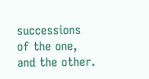successions of the one, and the other.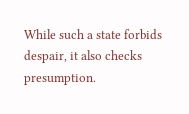While such a state forbids despair, it also checks presumption.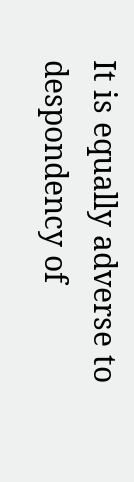It is equally adverse to despondency of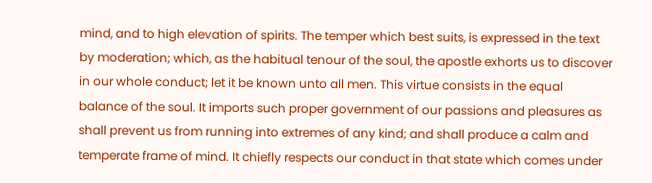mind, and to high elevation of spirits. The temper which best suits, is expressed in the text by moderation; which, as the habitual tenour of the soul, the apostle exhorts us to discover in our whole conduct; let it be known unto all men. This virtue consists in the equal balance of the soul. It imports such proper government of our passions and pleasures as shall prevent us from running into extremes of any kind; and shall produce a calm and temperate frame of mind. It chiefly respects our conduct in that state which comes under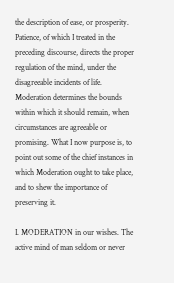the description of ease, or prosperity. Patience, of which I treated in the preceding discourse, directs the proper regulation of the mind, under the disagreeable incidents of life. Moderation determines the bounds within which it should remain, when circumstances are agreeable or promising. What I now purpose is, to point out some of the chief instances in which Moderation ought to take place, and to shew the importance of preserving it.

I. MODERATION in our wishes. The active mind of man seldom or never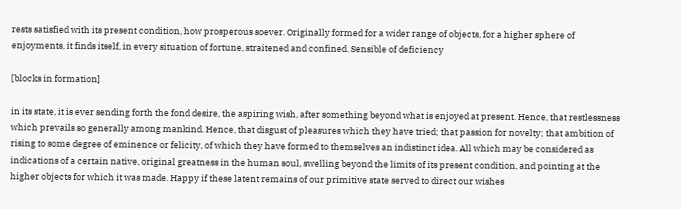rests satisfied with its present condition, how prosperous soever. Originally formed for a wider range of objects, for a higher sphere of enjoyments, it finds itself, in every situation of fortune, straitened and confined. Sensible of deficiency

[blocks in formation]

in its state, it is ever sending forth the fond desire, the aspiring wish, after something beyond what is enjoyed at present. Hence, that restlessness which prevails so generally among mankind. Hence, that disgust of pleasures which they have tried; that passion for novelty; that ambition of rising to some degree of eminence or felicity, of which they have formed to themselves an indistinct idea. All which may be considered as indications of a certain native, original greatness in the human soul, swelling beyond the limits of its present condition, and pointing at the higher objects for which it was made. Happy if these latent remains of our primitive state served to direct our wishes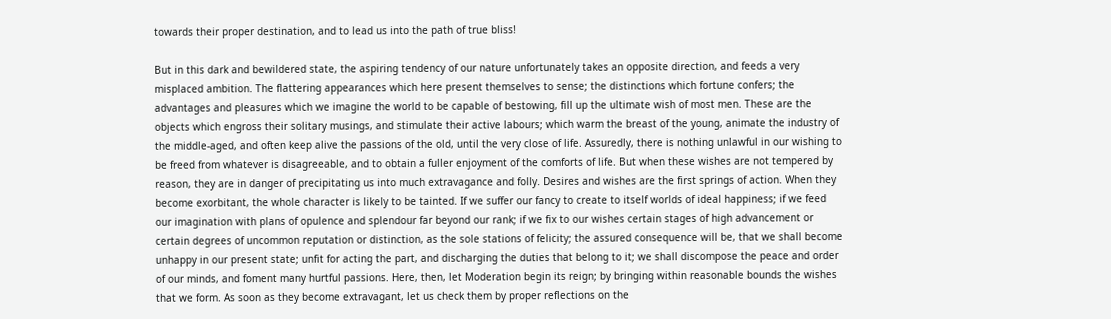towards their proper destination, and to lead us into the path of true bliss!

But in this dark and bewildered state, the aspiring tendency of our nature unfortunately takes an opposite direction, and feeds a very misplaced ambition. The flattering appearances which here present themselves to sense; the distinctions which fortune confers; the advantages and pleasures which we imagine the world to be capable of bestowing, fill up the ultimate wish of most men. These are the objects which engross their solitary musings, and stimulate their active labours; which warm the breast of the young, animate the industry of the middle-aged, and often keep alive the passions of the old, until the very close of life. Assuredly, there is nothing unlawful in our wishing to be freed from whatever is disagreeable, and to obtain a fuller enjoyment of the comforts of life. But when these wishes are not tempered by reason, they are in danger of precipitating us into much extravagance and folly. Desires and wishes are the first springs of action. When they become exorbitant, the whole character is likely to be tainted. If we suffer our fancy to create to itself worlds of ideal happiness; if we feed our imagination with plans of opulence and splendour far beyond our rank; if we fix to our wishes certain stages of high advancement or certain degrees of uncommon reputation or distinction, as the sole stations of felicity; the assured consequence will be, that we shall become unhappy in our present state; unfit for acting the part, and discharging the duties that belong to it; we shall discompose the peace and order of our minds, and foment many hurtful passions. Here, then, let Moderation begin its reign; by bringing within reasonable bounds the wishes that we form. As soon as they become extravagant, let us check them by proper reflections on the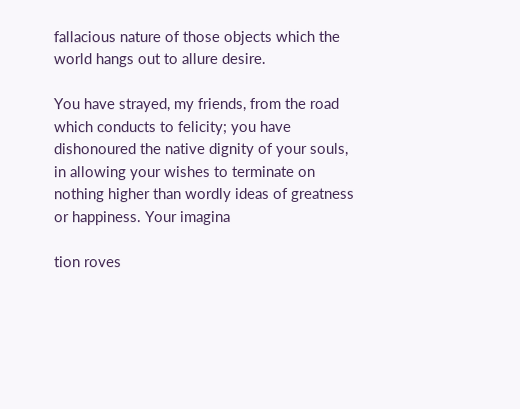fallacious nature of those objects which the world hangs out to allure desire.

You have strayed, my friends, from the road which conducts to felicity; you have dishonoured the native dignity of your souls, in allowing your wishes to terminate on nothing higher than wordly ideas of greatness or happiness. Your imagina

tion roves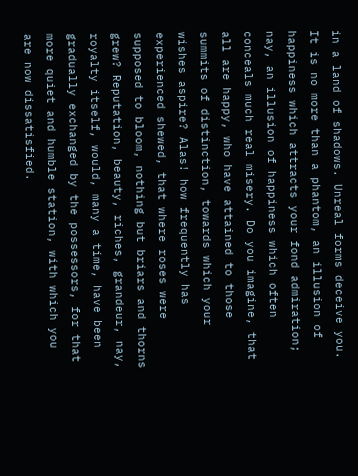in a land of shadows. Unreal forms deceive you. It is no more than a phantom, an illusion of happiness which attracts your fond admiration; nay, an illusion of happiness which often conceals much real misery. Do you imagine, that all are happy, who have attained to those summits of distinction, towards which your wishes aspire? Alas! how frequently has experienced shewed, that where roses were supposed to bloom, nothing but briars and thorns grew? Reputation, beauty, riches, grandeur, nay, royalty itself, would, many a time, have been gradually exchanged by the possessors, for that more quiet and humble station, with which you are now dissatisfied.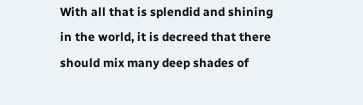With all that is splendid and shining in the world, it is decreed that there should mix many deep shades of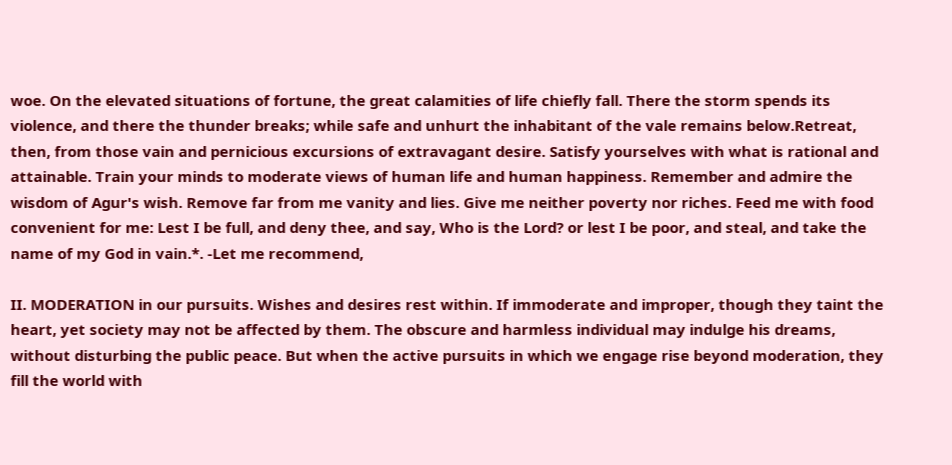woe. On the elevated situations of fortune, the great calamities of life chiefly fall. There the storm spends its violence, and there the thunder breaks; while safe and unhurt the inhabitant of the vale remains below.Retreat, then, from those vain and pernicious excursions of extravagant desire. Satisfy yourselves with what is rational and attainable. Train your minds to moderate views of human life and human happiness. Remember and admire the wisdom of Agur's wish. Remove far from me vanity and lies. Give me neither poverty nor riches. Feed me with food convenient for me: Lest I be full, and deny thee, and say, Who is the Lord? or lest I be poor, and steal, and take the name of my God in vain.*. -Let me recommend,

II. MODERATION in our pursuits. Wishes and desires rest within. If immoderate and improper, though they taint the heart, yet society may not be affected by them. The obscure and harmless individual may indulge his dreams, without disturbing the public peace. But when the active pursuits in which we engage rise beyond moderation, they fill the world with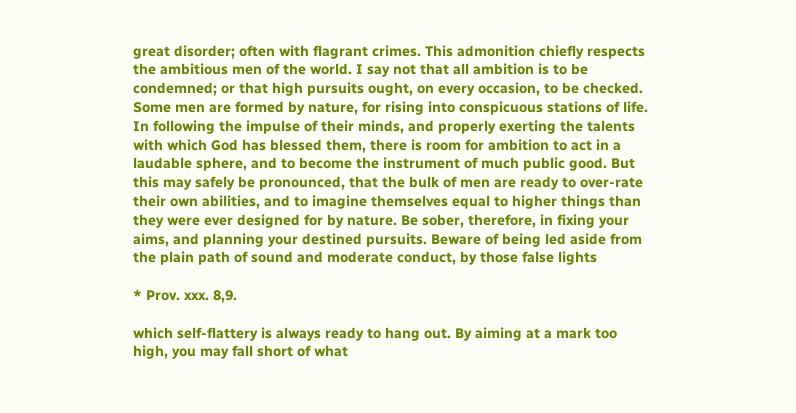great disorder; often with flagrant crimes. This admonition chiefly respects the ambitious men of the world. I say not that all ambition is to be condemned; or that high pursuits ought, on every occasion, to be checked. Some men are formed by nature, for rising into conspicuous stations of life. In following the impulse of their minds, and properly exerting the talents with which God has blessed them, there is room for ambition to act in a laudable sphere, and to become the instrument of much public good. But this may safely be pronounced, that the bulk of men are ready to over-rate their own abilities, and to imagine themselves equal to higher things than they were ever designed for by nature. Be sober, therefore, in fixing your aims, and planning your destined pursuits. Beware of being led aside from the plain path of sound and moderate conduct, by those false lights

* Prov. xxx. 8,9.

which self-flattery is always ready to hang out. By aiming at a mark too high, you may fall short of what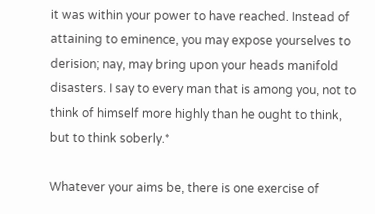it was within your power to have reached. Instead of attaining to eminence, you may expose yourselves to derision; nay, may bring upon your heads manifold disasters. I say to every man that is among you, not to think of himself more highly than he ought to think, but to think soberly.*

Whatever your aims be, there is one exercise of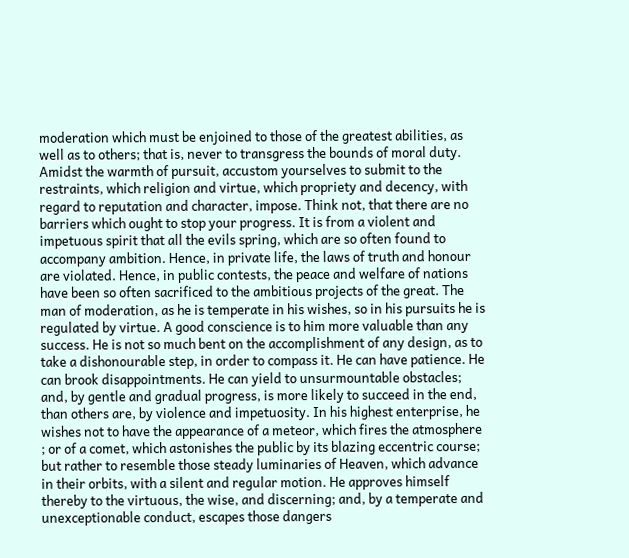moderation which must be enjoined to those of the greatest abilities, as well as to others; that is, never to transgress the bounds of moral duty. Amidst the warmth of pursuit, accustom yourselves to submit to the restraints, which religion and virtue, which propriety and decency, with regard to reputation and character, impose. Think not, that there are no barriers which ought to stop your progress. It is from a violent and impetuous spirit that all the evils spring, which are so often found to accompany ambition. Hence, in private life, the laws of truth and honour are violated. Hence, in public contests, the peace and welfare of nations have been so often sacrificed to the ambitious projects of the great. The man of moderation, as he is temperate in his wishes, so in his pursuits he is regulated by virtue. A good conscience is to him more valuable than any success. He is not so much bent on the accomplishment of any design, as to take a dishonourable step, in order to compass it. He can have patience. He can brook disappointments. He can yield to unsurmountable obstacles; and, by gentle and gradual progress, is more likely to succeed in the end, than others are, by violence and impetuosity. In his highest enterprise, he wishes not to have the appearance of a meteor, which fires the atmosphere ; or of a comet, which astonishes the public by its blazing eccentric course; but rather to resemble those steady luminaries of Heaven, which advance in their orbits, with a silent and regular motion. He approves himself thereby to the virtuous, the wise, and discerning; and, by a temperate and unexceptionable conduct, escapes those dangers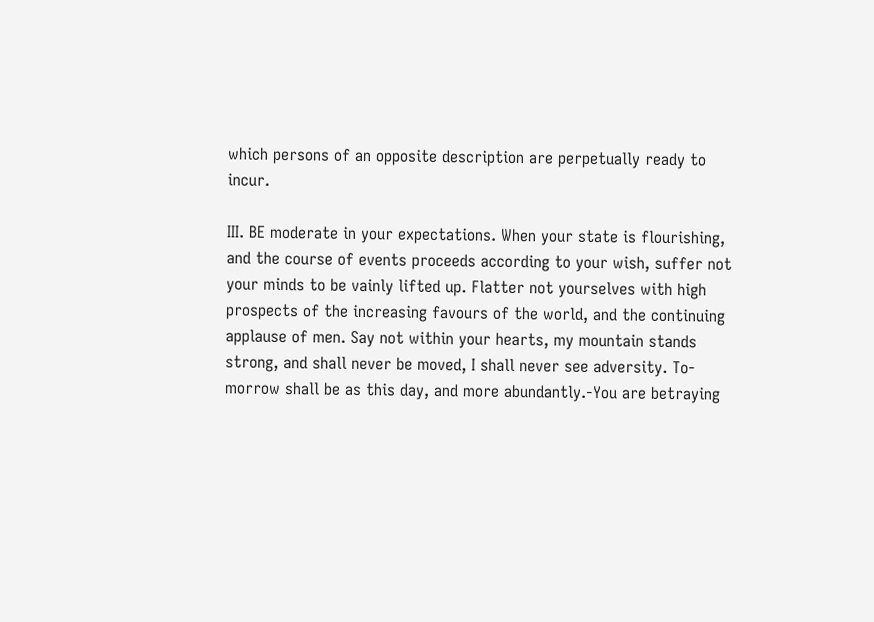which persons of an opposite description are perpetually ready to incur.

III. BE moderate in your expectations. When your state is flourishing, and the course of events proceeds according to your wish, suffer not your minds to be vainly lifted up. Flatter not yourselves with high prospects of the increasing favours of the world, and the continuing applause of men. Say not within your hearts, my mountain stands strong, and shall never be moved, I shall never see adversity. To-morrow shall be as this day, and more abundantly.-You are betraying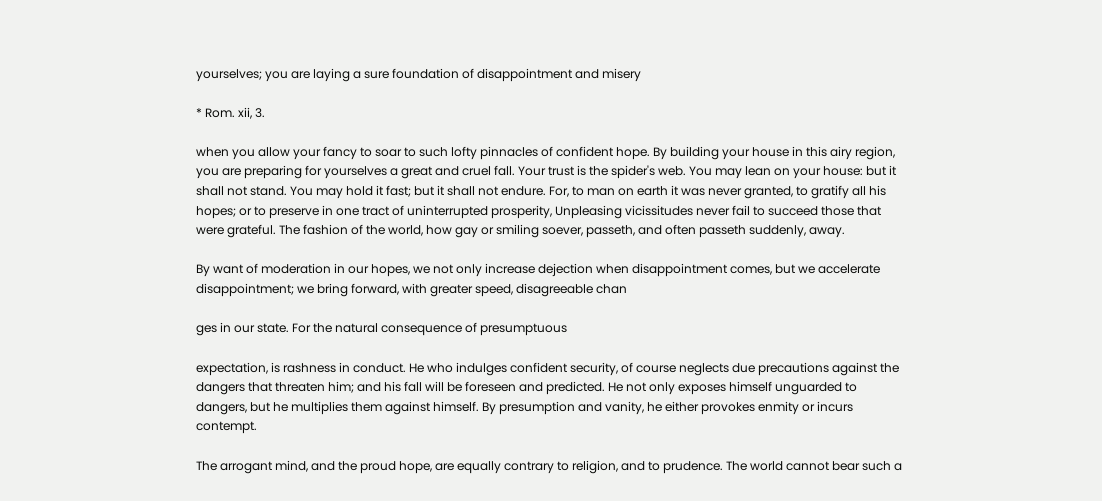yourselves; you are laying a sure foundation of disappointment and misery

* Rom. xii, 3.

when you allow your fancy to soar to such lofty pinnacles of confident hope. By building your house in this airy region, you are preparing for yourselves a great and cruel fall. Your trust is the spider's web. You may lean on your house: but it shall not stand. You may hold it fast; but it shall not endure. For, to man on earth it was never granted, to gratify all his hopes; or to preserve in one tract of uninterrupted prosperity, Unpleasing vicissitudes never fail to succeed those that were grateful. The fashion of the world, how gay or smiling soever, passeth, and often passeth suddenly, away.

By want of moderation in our hopes, we not only increase dejection when disappointment comes, but we accelerate disappointment; we bring forward, with greater speed, disagreeable chan

ges in our state. For the natural consequence of presumptuous

expectation, is rashness in conduct. He who indulges confident security, of course neglects due precautions against the dangers that threaten him; and his fall will be foreseen and predicted. He not only exposes himself unguarded to dangers, but he multiplies them against himself. By presumption and vanity, he either provokes enmity or incurs contempt.

The arrogant mind, and the proud hope, are equally contrary to religion, and to prudence. The world cannot bear such a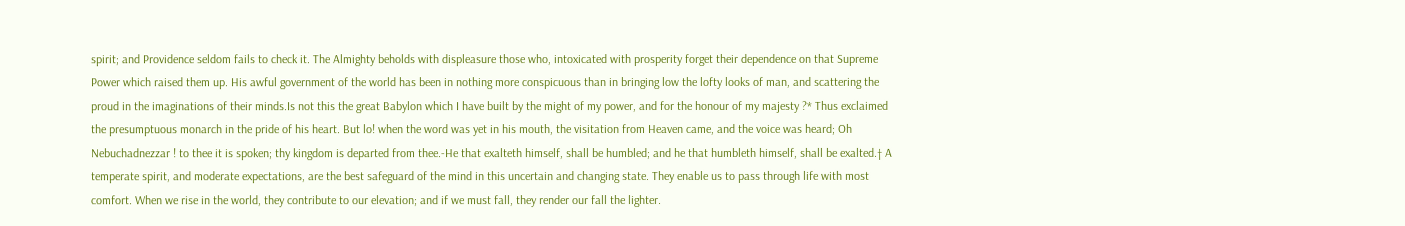spirit; and Providence seldom fails to check it. The Almighty beholds with displeasure those who, intoxicated with prosperity forget their dependence on that Supreme Power which raised them up. His awful government of the world has been in nothing more conspicuous than in bringing low the lofty looks of man, and scattering the proud in the imaginations of their minds.Is not this the great Babylon which I have built by the might of my power, and for the honour of my majesty ?* Thus exclaimed the presumptuous monarch in the pride of his heart. But lo! when the word was yet in his mouth, the visitation from Heaven came, and the voice was heard; Oh Nebuchadnezzar ! to thee it is spoken; thy kingdom is departed from thee.-He that exalteth himself, shall be humbled; and he that humbleth himself, shall be exalted.† A temperate spirit, and moderate expectations, are the best safeguard of the mind in this uncertain and changing state. They enable us to pass through life with most comfort. When we rise in the world, they contribute to our elevation; and if we must fall, they render our fall the lighter.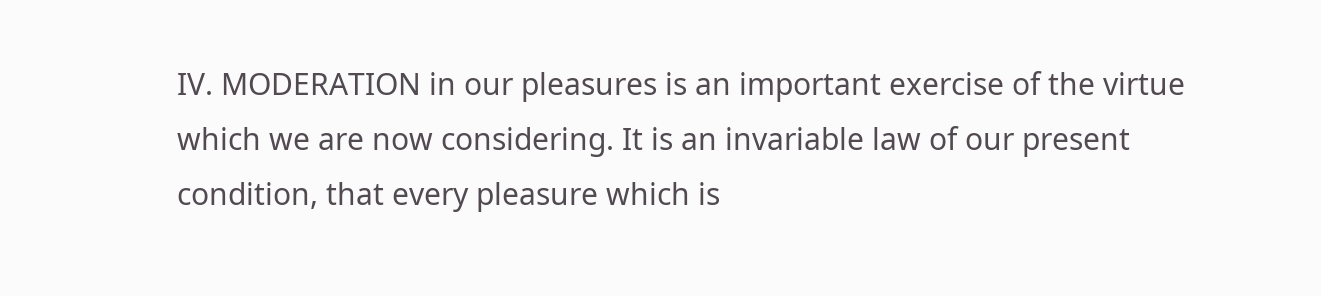IV. MODERATION in our pleasures is an important exercise of the virtue which we are now considering. It is an invariable law of our present condition, that every pleasure which is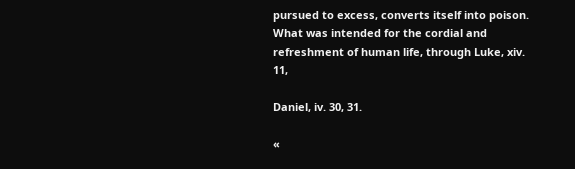pursued to excess, converts itself into poison. What was intended for the cordial and refreshment of human life, through Luke, xiv. 11,

Daniel, iv. 30, 31.

«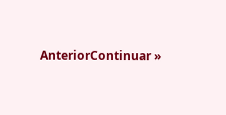AnteriorContinuar »